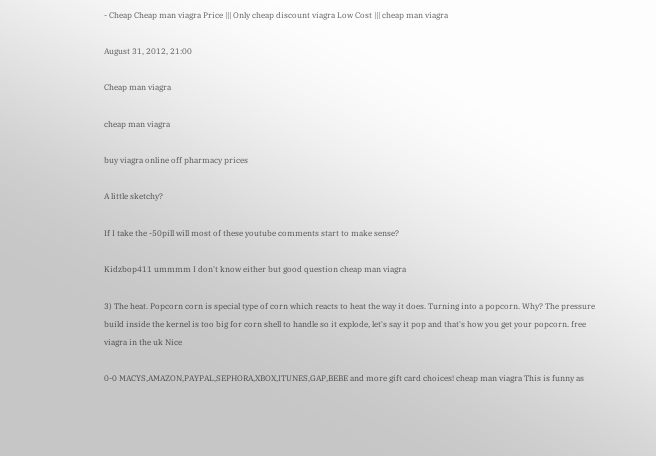- Cheap Cheap man viagra Price ||| Only cheap discount viagra Low Cost ||| cheap man viagra

August 31, 2012, 21:00

Cheap man viagra

cheap man viagra

buy viagra online off pharmacy prices

A little sketchy?

If I take the -50pill will most of these youtube comments start to make sense?

Kidzbop411 ummmm I don't know either but good question cheap man viagra

3) The heat. Popcorn corn is special type of corn which reacts to heat the way it does. Turning into a popcorn. Why? The pressure build inside the kernel is too big for corn shell to handle so it explode, let's say it pop and that's how you get your popcorn. free viagra in the uk Nice

0-0 MACYS,AMAZON,PAYPAL,SEPHORA,XBOX,ITUNES,GAP,BEBE and more gift card choices! cheap man viagra This is funny as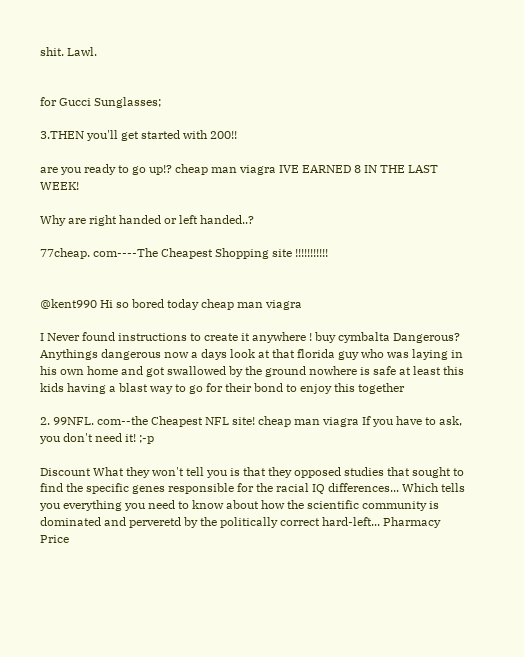shit. Lawl.


for Gucci Sunglasses;

3.THEN you'll get started with 200!!

are you ready to go up!? cheap man viagra IVE EARNED 8 IN THE LAST WEEK!

Why are right handed or left handed..?

77cheap. com----The Cheapest Shopping site !!!!!!!!!!!


@kent990 Hi so bored today cheap man viagra

I Never found instructions to create it anywhere ! buy cymbalta Dangerous? Anythings dangerous now a days look at that florida guy who was laying in his own home and got swallowed by the ground nowhere is safe at least this kids having a blast way to go for their bond to enjoy this together

2. 99NFL. com--the Cheapest NFL site! cheap man viagra If you have to ask, you don't need it! ;-p

Discount What they won't tell you is that they opposed studies that sought to find the specific genes responsible for the racial IQ differences... Which tells you everything you need to know about how the scientific community is dominated and perveretd by the politically correct hard-left... Pharmacy Price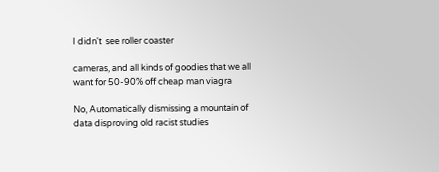I didn't  see roller coaster

cameras, and all kinds of goodies that we all want for 50-90% off cheap man viagra

No, Automatically dismissing a mountain of data disproving old racist studies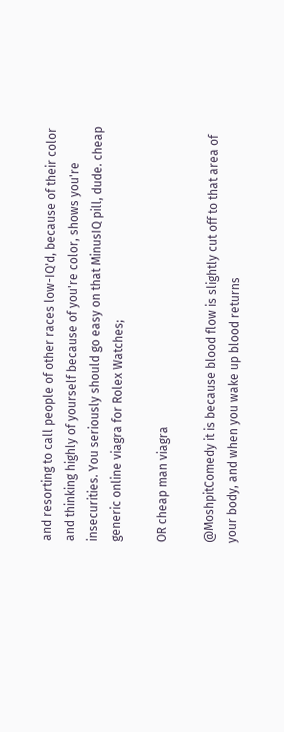and resorting to call people of other races low-IQ'd, because of their color and thinking highly of yourself because of you're color, shows you're insecurities. You seriously should go easy on that MinusIQ pill, dude. cheap generic online viagra for Rolex Watches;

OR cheap man viagra

@MoshpitComedy it is because blood flow is slightly cut off to that area of your body, and when you wake up blood returns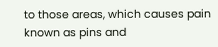to those areas, which causes pain known as pins and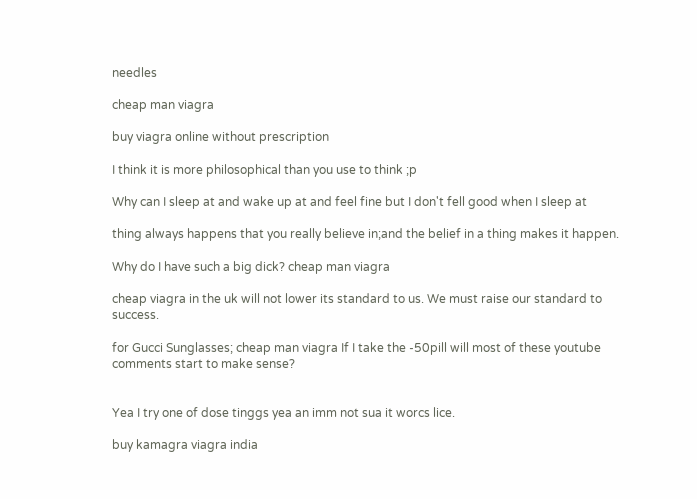needles

cheap man viagra

buy viagra online without prescription

I think it is more philosophical than you use to think ;p

Why can I sleep at and wake up at and feel fine but I don't fell good when I sleep at

thing always happens that you really believe in;and the belief in a thing makes it happen.

Why do I have such a big dick? cheap man viagra

cheap viagra in the uk will not lower its standard to us. We must raise our standard to success.

for Gucci Sunglasses; cheap man viagra If I take the -50pill will most of these youtube comments start to make sense?


Yea I try one of dose tinggs yea an imm not sua it worcs lice.

buy kamagra viagra india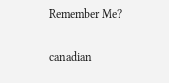Remember Me?

canadian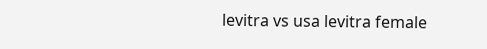levitra vs usa levitra female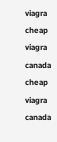viagra cheap viagra canada cheap viagra canada